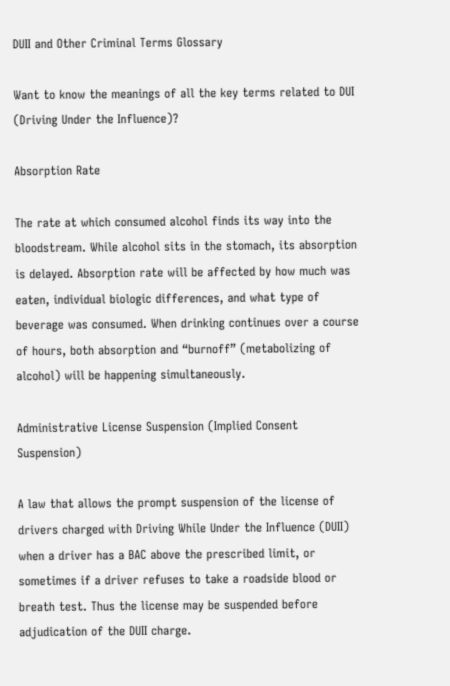DUII and Other Criminal Terms Glossary

Want to know the meanings of all the key terms related to DUI (Driving Under the Influence)?

Absorption Rate

The rate at which consumed alcohol finds its way into the bloodstream. While alcohol sits in the stomach, its absorption is delayed. Absorption rate will be affected by how much was eaten, individual biologic differences, and what type of beverage was consumed. When drinking continues over a course of hours, both absorption and “burnoff” (metabolizing of alcohol) will be happening simultaneously.

Administrative License Suspension (Implied Consent Suspension)

A law that allows the prompt suspension of the license of drivers charged with Driving While Under the Influence (DUII) when a driver has a BAC above the prescribed limit, or sometimes if a driver refuses to take a roadside blood or breath test. Thus the license may be suspended before adjudication of the DUII charge.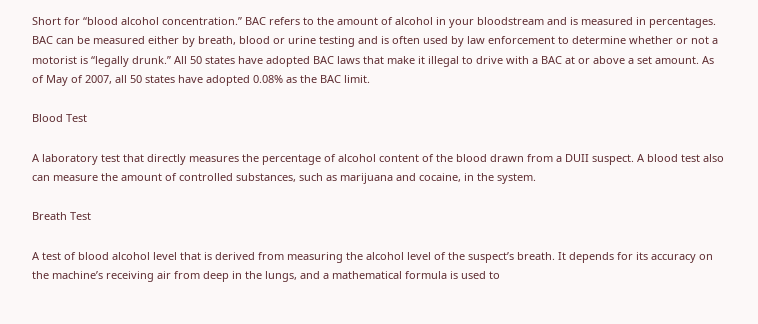Short for “blood alcohol concentration.” BAC refers to the amount of alcohol in your bloodstream and is measured in percentages. BAC can be measured either by breath, blood or urine testing and is often used by law enforcement to determine whether or not a motorist is “legally drunk.” All 50 states have adopted BAC laws that make it illegal to drive with a BAC at or above a set amount. As of May of 2007, all 50 states have adopted 0.08% as the BAC limit.

Blood Test

A laboratory test that directly measures the percentage of alcohol content of the blood drawn from a DUII suspect. A blood test also can measure the amount of controlled substances, such as marijuana and cocaine, in the system.

Breath Test

A test of blood alcohol level that is derived from measuring the alcohol level of the suspect’s breath. It depends for its accuracy on the machine’s receiving air from deep in the lungs, and a mathematical formula is used to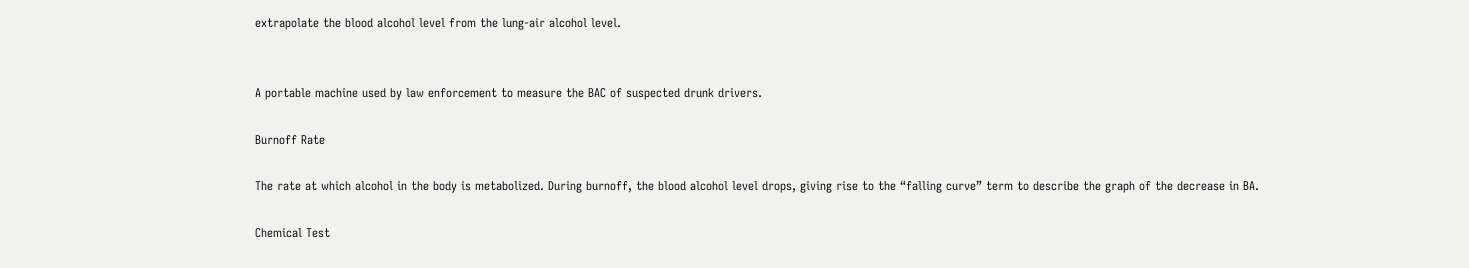extrapolate the blood alcohol level from the lung-air alcohol level.


A portable machine used by law enforcement to measure the BAC of suspected drunk drivers.

Burnoff Rate

The rate at which alcohol in the body is metabolized. During burnoff, the blood alcohol level drops, giving rise to the “falling curve” term to describe the graph of the decrease in BA.

Chemical Test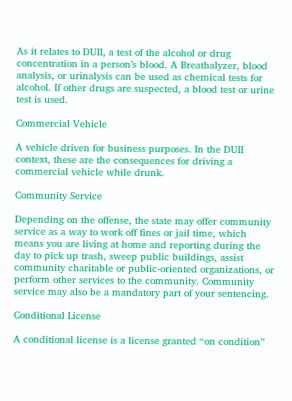As it relates to DUII, a test of the alcohol or drug concentration in a person’s blood. A Breathalyzer, blood analysis, or urinalysis can be used as chemical tests for alcohol. If other drugs are suspected, a blood test or urine test is used.

Commercial Vehicle

A vehicle driven for business purposes. In the DUII context, these are the consequences for driving a commercial vehicle while drunk.

Community Service

Depending on the offense, the state may offer community service as a way to work off fines or jail time, which means you are living at home and reporting during the day to pick up trash, sweep public buildings, assist community charitable or public-oriented organizations, or perform other services to the community. Community service may also be a mandatory part of your sentencing.

Conditional License

A conditional license is a license granted “on condition”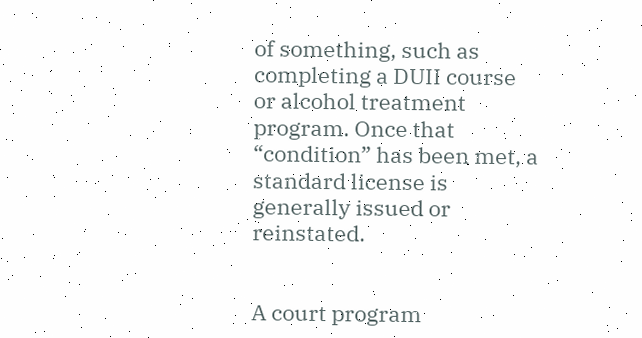of something, such as completing a DUII course or alcohol treatment program. Once that “condition” has been met, a standard license is generally issued or reinstated.


A court program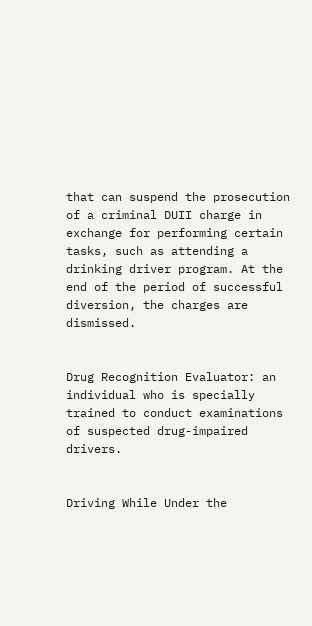that can suspend the prosecution of a criminal DUII charge in exchange for performing certain tasks, such as attending a drinking driver program. At the end of the period of successful diversion, the charges are dismissed.


Drug Recognition Evaluator: an individual who is specially trained to conduct examinations of suspected drug-impaired drivers.


Driving While Under the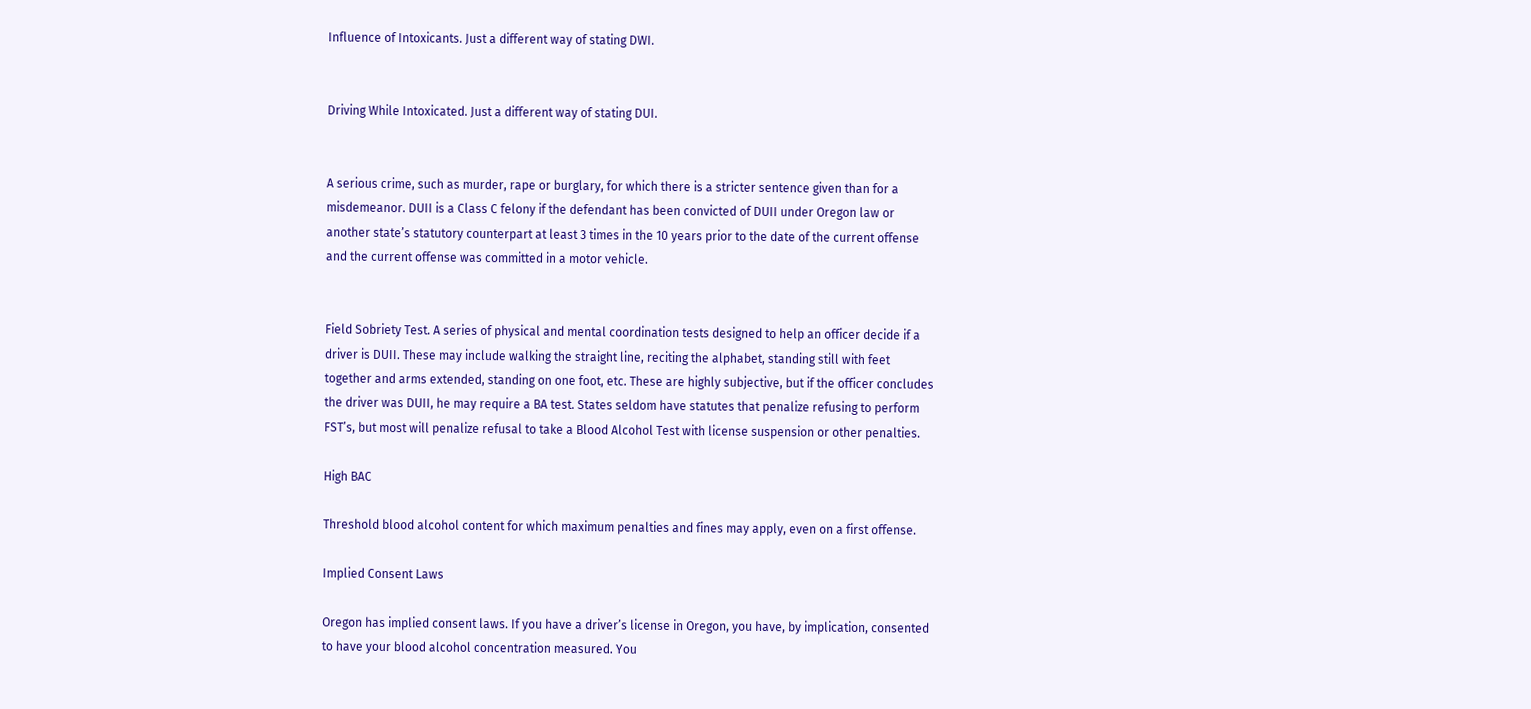Influence of Intoxicants. Just a different way of stating DWI.


Driving While Intoxicated. Just a different way of stating DUI.


A serious crime, such as murder, rape or burglary, for which there is a stricter sentence given than for a misdemeanor. DUII is a Class C felony if the defendant has been convicted of DUII under Oregon law or another state’s statutory counterpart at least 3 times in the 10 years prior to the date of the current offense and the current offense was committed in a motor vehicle.


Field Sobriety Test. A series of physical and mental coordination tests designed to help an officer decide if a driver is DUII. These may include walking the straight line, reciting the alphabet, standing still with feet together and arms extended, standing on one foot, etc. These are highly subjective, but if the officer concludes the driver was DUII, he may require a BA test. States seldom have statutes that penalize refusing to perform FST’s, but most will penalize refusal to take a Blood Alcohol Test with license suspension or other penalties.

High BAC

Threshold blood alcohol content for which maximum penalties and fines may apply, even on a first offense.

Implied Consent Laws

Oregon has implied consent laws. If you have a driver’s license in Oregon, you have, by implication, consented to have your blood alcohol concentration measured. You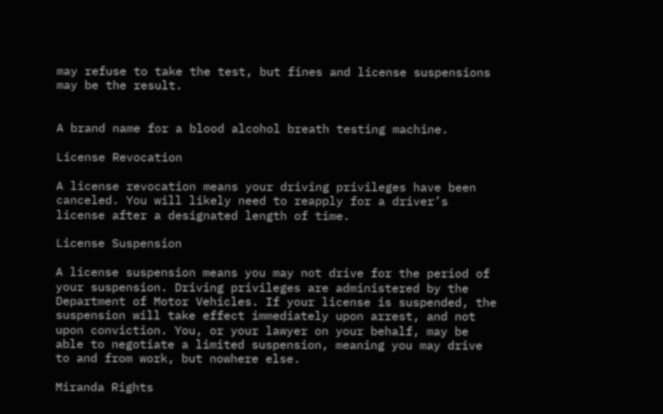may refuse to take the test, but fines and license suspensions may be the result.


A brand name for a blood alcohol breath testing machine.

License Revocation

A license revocation means your driving privileges have been canceled. You will likely need to reapply for a driver’s license after a designated length of time.

License Suspension

A license suspension means you may not drive for the period of your suspension. Driving privileges are administered by the Department of Motor Vehicles. If your license is suspended, the suspension will take effect immediately upon arrest, and not upon conviction. You, or your lawyer on your behalf, may be able to negotiate a limited suspension, meaning you may drive to and from work, but nowhere else.

Miranda Rights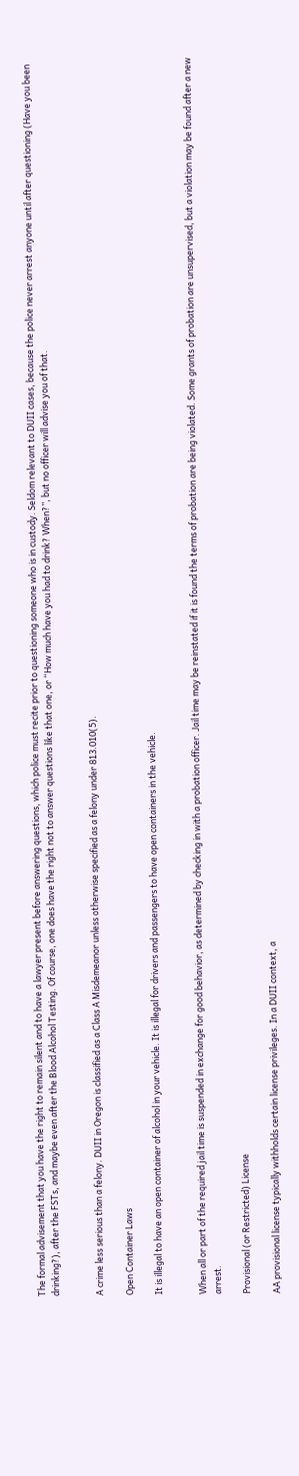The formal advisement that you have the right to remain silent and to have a lawyer present before answering questions, which police must recite prior to questioning someone who is in custody. Seldom relevant to DUII cases, because the police never arrest anyone until after questioning (Have you been drinking?), after the FSTs, and maybe even after the Blood Alcohol Testing. Of course, one does have the right not to answer questions like that one, or “How much have you had to drink? When?”, but no officer will advise you of that.


A crime less serious than a felony. DUII in Oregon is classified as a Class A Misdemeanor unless otherwise specified as a felony under 813.010(5).

Open Container Laws

It is illegal to have an open container of alcohol in your vehicle. It is illegal for drivers and passengers to have open containers in the vehicle.


When all or part of the required jail time is suspended in exchange for good behavior, as determined by checking in with a probation officer. Jail time may be reinstated if it is found the terms of probation are being violated. Some grants of probation are unsupervised, but a violation may be found after a new arrest.

Provisional (or Restricted) License

AA provisional license typically withholds certain license privileges. In a DUII context, a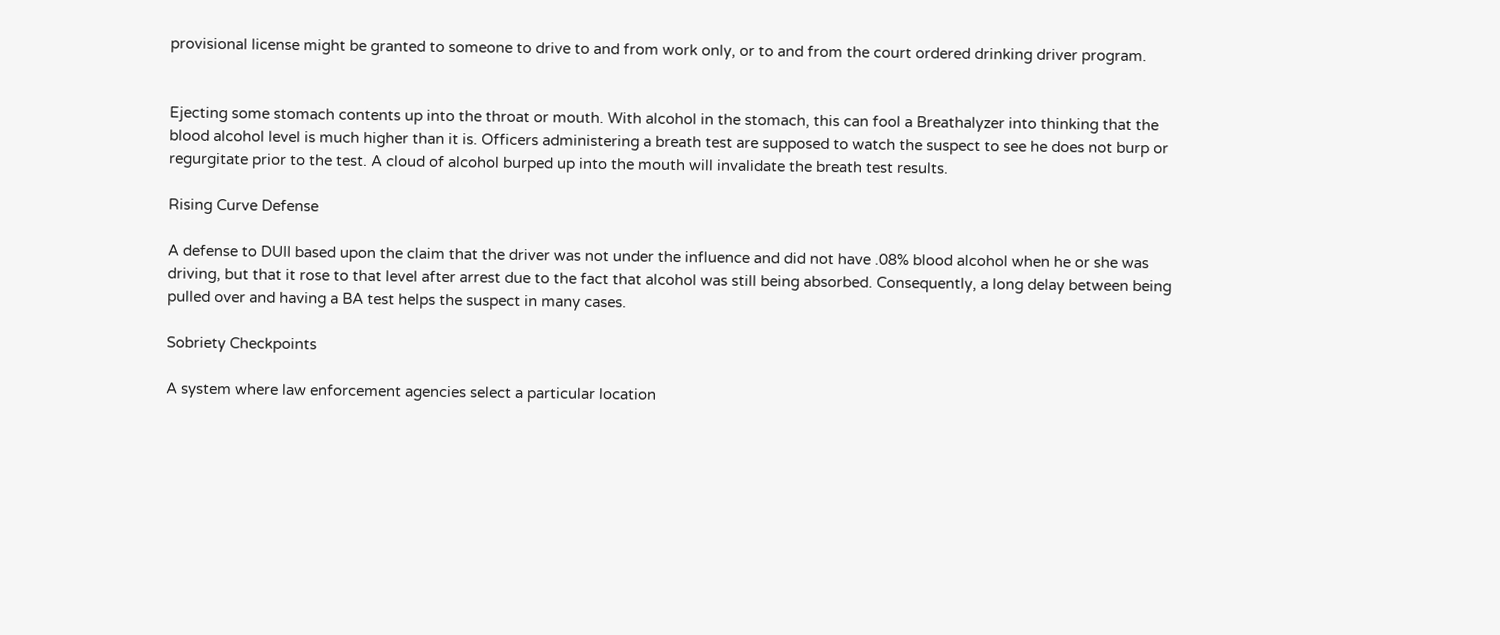provisional license might be granted to someone to drive to and from work only, or to and from the court ordered drinking driver program.


Ejecting some stomach contents up into the throat or mouth. With alcohol in the stomach, this can fool a Breathalyzer into thinking that the blood alcohol level is much higher than it is. Officers administering a breath test are supposed to watch the suspect to see he does not burp or regurgitate prior to the test. A cloud of alcohol burped up into the mouth will invalidate the breath test results.

Rising Curve Defense

A defense to DUII based upon the claim that the driver was not under the influence and did not have .08% blood alcohol when he or she was driving, but that it rose to that level after arrest due to the fact that alcohol was still being absorbed. Consequently, a long delay between being pulled over and having a BA test helps the suspect in many cases.

Sobriety Checkpoints

A system where law enforcement agencies select a particular location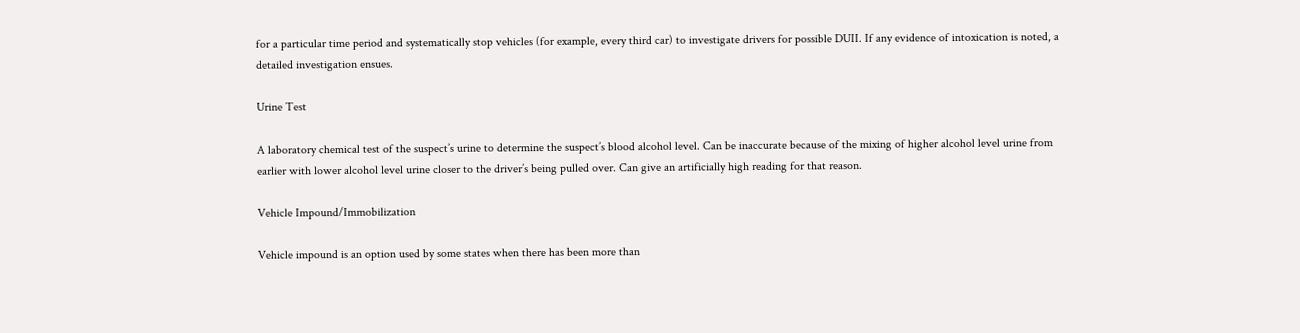for a particular time period and systematically stop vehicles (for example, every third car) to investigate drivers for possible DUII. If any evidence of intoxication is noted, a detailed investigation ensues.

Urine Test

A laboratory chemical test of the suspect’s urine to determine the suspect’s blood alcohol level. Can be inaccurate because of the mixing of higher alcohol level urine from earlier with lower alcohol level urine closer to the driver’s being pulled over. Can give an artificially high reading for that reason.

Vehicle Impound/Immobilization

Vehicle impound is an option used by some states when there has been more than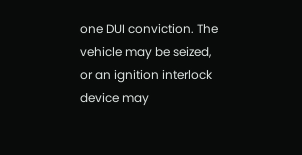one DUI conviction. The vehicle may be seized, or an ignition interlock device may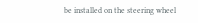be installed on the steering wheel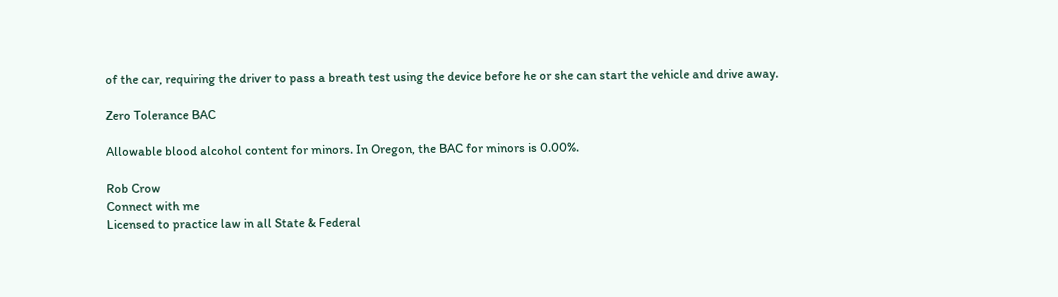of the car, requiring the driver to pass a breath test using the device before he or she can start the vehicle and drive away.

Zero Tolerance BAC

Allowable blood alcohol content for minors. In Oregon, the BAC for minors is 0.00%.

Rob Crow
Connect with me
Licensed to practice law in all State & Federal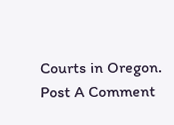Courts in Oregon.
Post A Comment